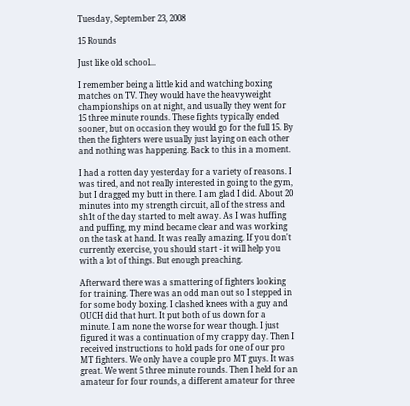Tuesday, September 23, 2008

15 Rounds

Just like old school...

I remember being a little kid and watching boxing matches on TV. They would have the heavyweight championships on at night, and usually they went for 15 three minute rounds. These fights typically ended sooner, but on occasion they would go for the full 15. By then the fighters were usually just laying on each other and nothing was happening. Back to this in a moment.

I had a rotten day yesterday for a variety of reasons. I was tired, and not really interested in going to the gym, but I dragged my butt in there. I am glad I did. About 20 minutes into my strength circuit, all of the stress and sh1t of the day started to melt away. As I was huffing and puffing, my mind became clear and was working on the task at hand. It was really amazing. If you don't currently exercise, you should start - it will help you with a lot of things. But enough preaching.

Afterward there was a smattering of fighters looking for training. There was an odd man out so I stepped in for some body boxing. I clashed knees with a guy and OUCH did that hurt. It put both of us down for a minute. I am none the worse for wear though. I just figured it was a continuation of my crappy day. Then I received instructions to hold pads for one of our pro MT fighters. We only have a couple pro MT guys. It was great. We went 5 three minute rounds. Then I held for an amateur for four rounds, a different amateur for three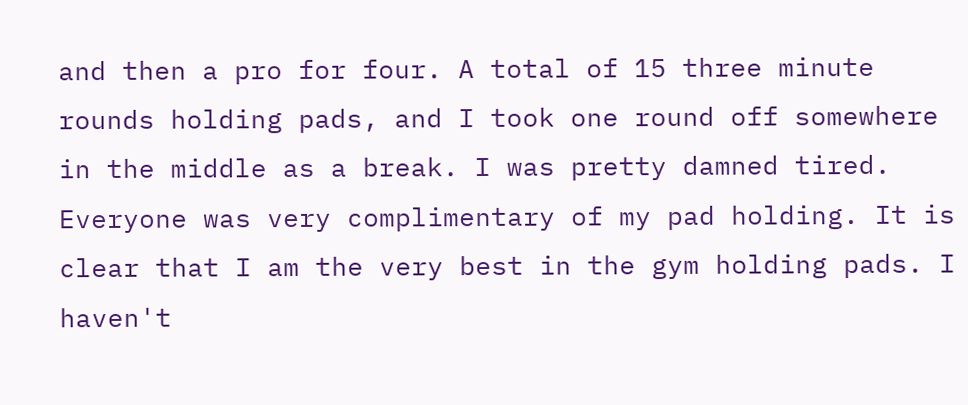and then a pro for four. A total of 15 three minute rounds holding pads, and I took one round off somewhere in the middle as a break. I was pretty damned tired. Everyone was very complimentary of my pad holding. It is clear that I am the very best in the gym holding pads. I haven't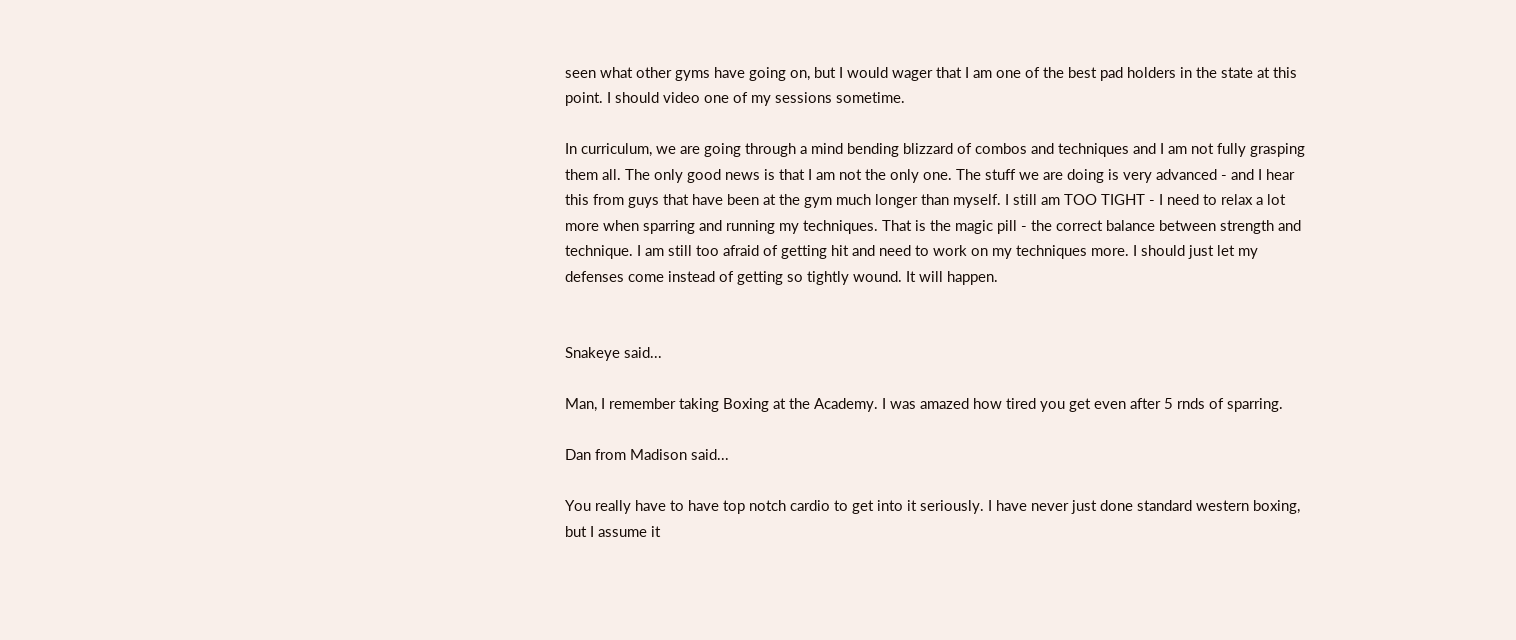seen what other gyms have going on, but I would wager that I am one of the best pad holders in the state at this point. I should video one of my sessions sometime.

In curriculum, we are going through a mind bending blizzard of combos and techniques and I am not fully grasping them all. The only good news is that I am not the only one. The stuff we are doing is very advanced - and I hear this from guys that have been at the gym much longer than myself. I still am TOO TIGHT - I need to relax a lot more when sparring and running my techniques. That is the magic pill - the correct balance between strength and technique. I am still too afraid of getting hit and need to work on my techniques more. I should just let my defenses come instead of getting so tightly wound. It will happen.


Snakeye said...

Man, I remember taking Boxing at the Academy. I was amazed how tired you get even after 5 rnds of sparring.

Dan from Madison said...

You really have to have top notch cardio to get into it seriously. I have never just done standard western boxing, but I assume it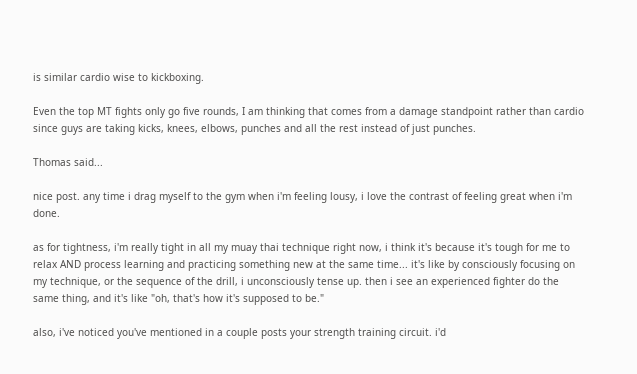is similar cardio wise to kickboxing.

Even the top MT fights only go five rounds, I am thinking that comes from a damage standpoint rather than cardio since guys are taking kicks, knees, elbows, punches and all the rest instead of just punches.

Thomas said...

nice post. any time i drag myself to the gym when i'm feeling lousy, i love the contrast of feeling great when i'm done.

as for tightness, i'm really tight in all my muay thai technique right now, i think it's because it's tough for me to relax AND process learning and practicing something new at the same time... it's like by consciously focusing on my technique, or the sequence of the drill, i unconsciously tense up. then i see an experienced fighter do the same thing, and it's like "oh, that's how it's supposed to be."

also, i've noticed you've mentioned in a couple posts your strength training circuit. i'd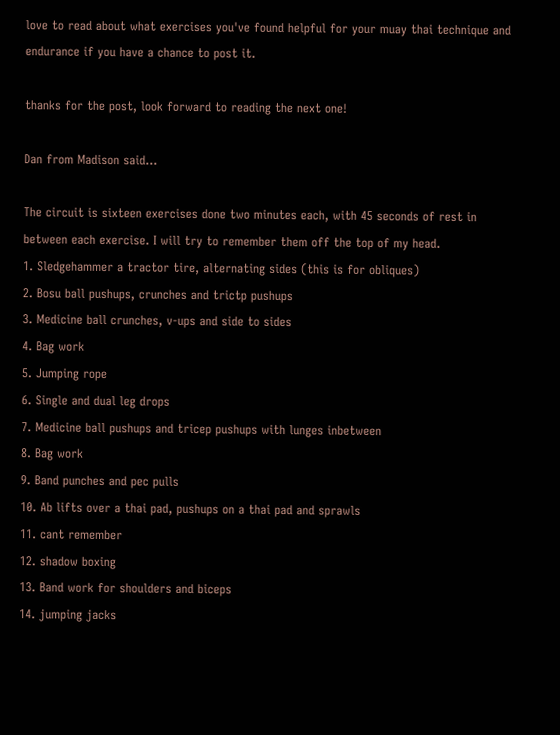love to read about what exercises you've found helpful for your muay thai technique and endurance if you have a chance to post it.

thanks for the post, look forward to reading the next one!

Dan from Madison said...

The circuit is sixteen exercises done two minutes each, with 45 seconds of rest in between each exercise. I will try to remember them off the top of my head.
1. Sledgehammer a tractor tire, alternating sides (this is for obliques)
2. Bosu ball pushups, crunches and trictp pushups
3. Medicine ball crunches, v-ups and side to sides
4. Bag work
5. Jumping rope
6. Single and dual leg drops
7. Medicine ball pushups and tricep pushups with lunges inbetween
8. Bag work
9. Band punches and pec pulls
10. Ab lifts over a thai pad, pushups on a thai pad and sprawls
11. cant remember
12. shadow boxing
13. Band work for shoulders and biceps
14. jumping jacks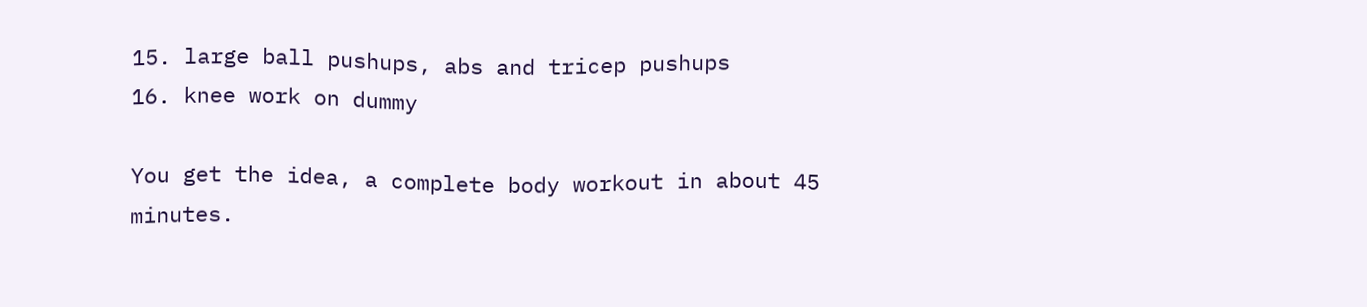15. large ball pushups, abs and tricep pushups
16. knee work on dummy

You get the idea, a complete body workout in about 45 minutes.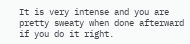It is very intense and you are pretty sweaty when done afterward if you do it right.